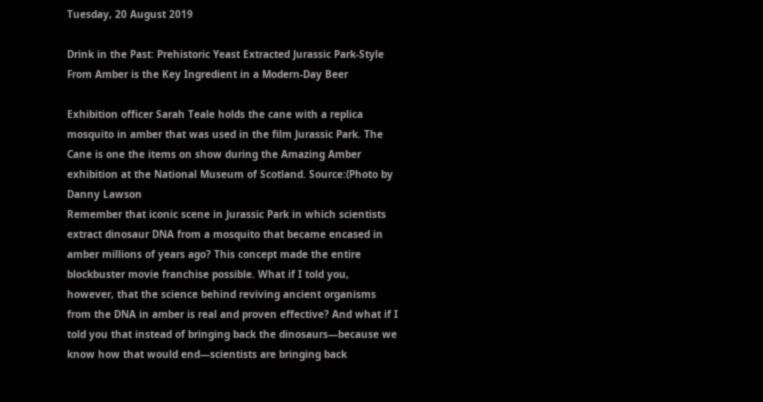Tuesday, 20 August 2019

Drink in the Past: Prehistoric Yeast Extracted Jurassic Park-Style From Amber is the Key Ingredient in a Modern-Day Beer

Exhibition officer Sarah Teale holds the cane with a replica mosquito in amber that was used in the film Jurassic Park. The Cane is one the items on show during the Amazing Amber exhibition at the National Museum of Scotland. Source:(Photo by Danny Lawson
Remember that iconic scene in Jurassic Park in which scientists extract dinosaur DNA from a mosquito that became encased in amber millions of years ago? This concept made the entire blockbuster movie franchise possible. What if I told you, however, that the science behind reviving ancient organisms from the DNA in amber is real and proven effective? And what if I told you that instead of bringing back the dinosaurs—because we know how that would end—scientists are bringing back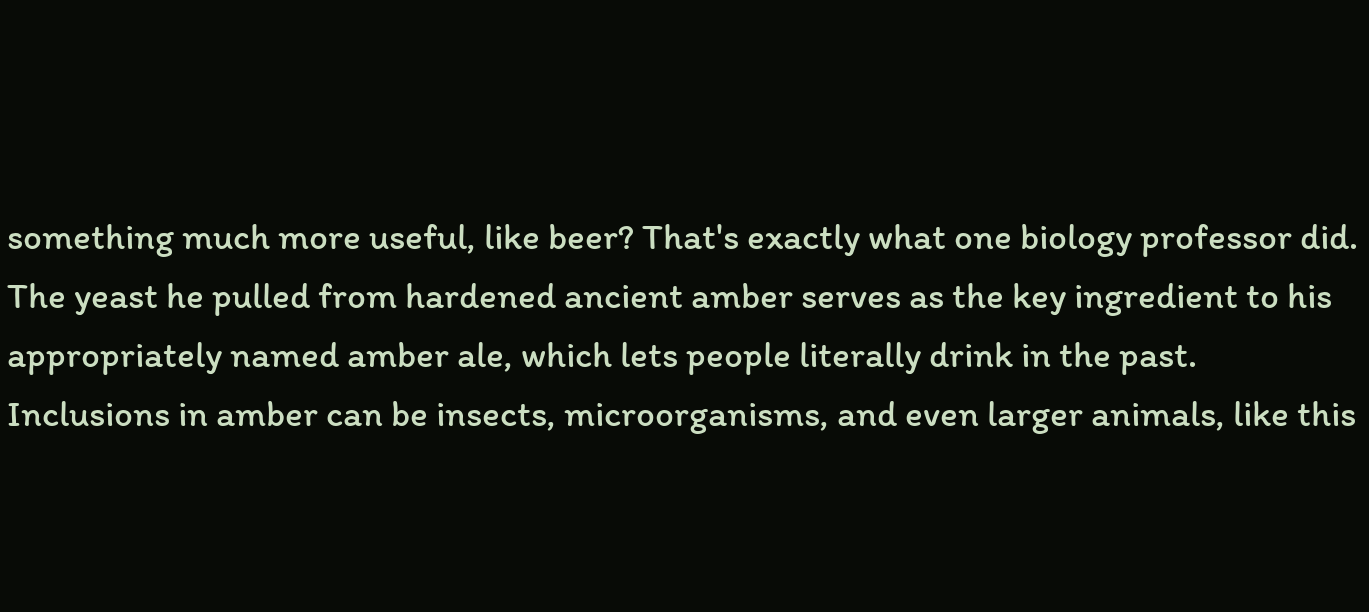something much more useful, like beer? That's exactly what one biology professor did. The yeast he pulled from hardened ancient amber serves as the key ingredient to his appropriately named amber ale, which lets people literally drink in the past.
Inclusions in amber can be insects, microorganisms, and even larger animals, like this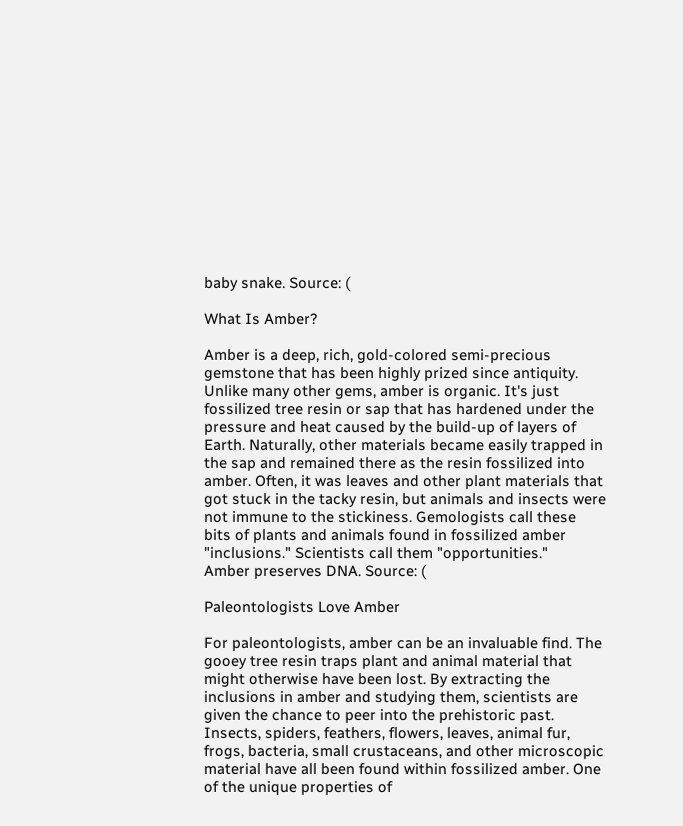baby snake. Source: (

What Is Amber?

Amber is a deep, rich, gold-colored semi-precious gemstone that has been highly prized since antiquity. Unlike many other gems, amber is organic. It's just fossilized tree resin or sap that has hardened under the pressure and heat caused by the build-up of layers of Earth. Naturally, other materials became easily trapped in the sap and remained there as the resin fossilized into amber. Often, it was leaves and other plant materials that got stuck in the tacky resin, but animals and insects were not immune to the stickiness. Gemologists call these bits of plants and animals found in fossilized amber "inclusions." Scientists call them "opportunities."
Amber preserves DNA. Source: (

Paleontologists Love Amber

For paleontologists, amber can be an invaluable find. The gooey tree resin traps plant and animal material that might otherwise have been lost. By extracting the inclusions in amber and studying them, scientists are given the chance to peer into the prehistoric past. Insects, spiders, feathers, flowers, leaves, animal fur, frogs, bacteria, small crustaceans, and other microscopic material have all been found within fossilized amber. One of the unique properties of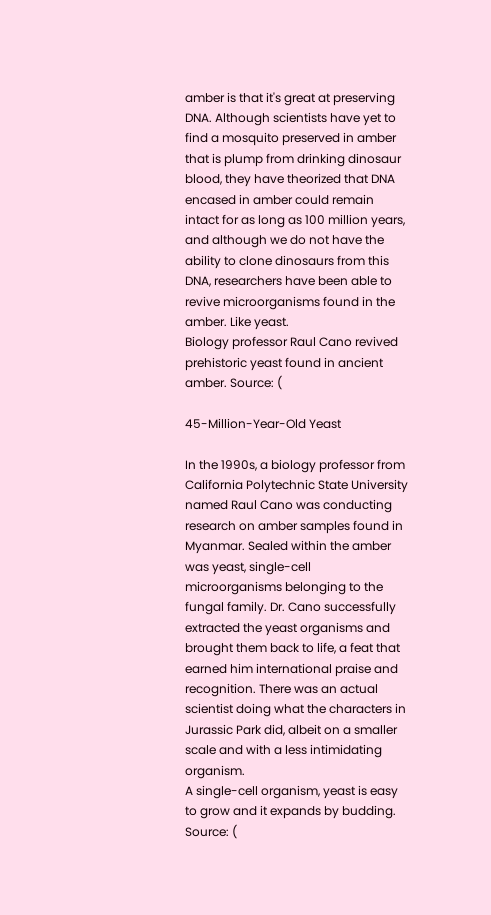amber is that it's great at preserving DNA. Although scientists have yet to find a mosquito preserved in amber that is plump from drinking dinosaur blood, they have theorized that DNA encased in amber could remain intact for as long as 100 million years, and although we do not have the ability to clone dinosaurs from this DNA, researchers have been able to revive microorganisms found in the amber. Like yeast.
Biology professor Raul Cano revived prehistoric yeast found in ancient amber. Source: (

45-Million-Year-Old Yeast

In the 1990s, a biology professor from California Polytechnic State University named Raul Cano was conducting research on amber samples found in Myanmar. Sealed within the amber was yeast, single-cell microorganisms belonging to the fungal family. Dr. Cano successfully extracted the yeast organisms and brought them back to life, a feat that earned him international praise and recognition. There was an actual scientist doing what the characters in Jurassic Park did, albeit on a smaller scale and with a less intimidating organism.
A single-cell organism, yeast is easy to grow and it expands by budding. Source: (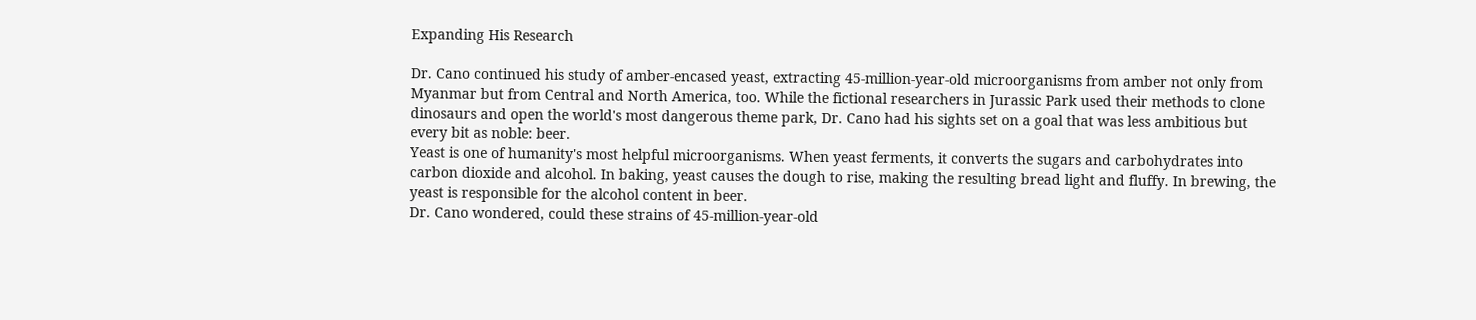Expanding His Research

Dr. Cano continued his study of amber-encased yeast, extracting 45-million-year-old microorganisms from amber not only from Myanmar but from Central and North America, too. While the fictional researchers in Jurassic Park used their methods to clone dinosaurs and open the world's most dangerous theme park, Dr. Cano had his sights set on a goal that was less ambitious but every bit as noble: beer.
Yeast is one of humanity's most helpful microorganisms. When yeast ferments, it converts the sugars and carbohydrates into carbon dioxide and alcohol. In baking, yeast causes the dough to rise, making the resulting bread light and fluffy. In brewing, the yeast is responsible for the alcohol content in beer.
Dr. Cano wondered, could these strains of 45-million-year-old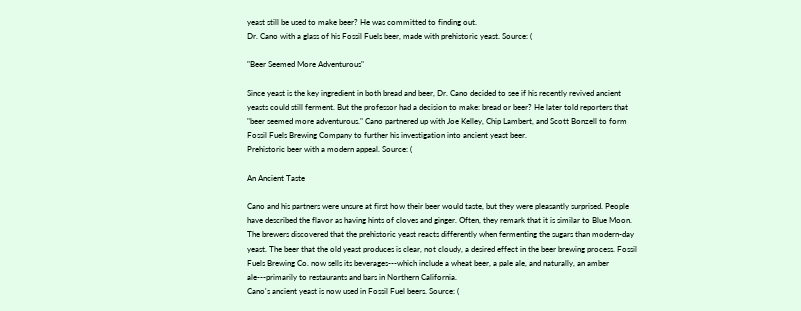yeast still be used to make beer? He was committed to finding out.
Dr. Cano with a glass of his Fossil Fuels beer, made with prehistoric yeast. Source: (

"Beer Seemed More Adventurous"

Since yeast is the key ingredient in both bread and beer, Dr. Cano decided to see if his recently revived ancient yeasts could still ferment. But the professor had a decision to make: bread or beer? He later told reporters that "beer seemed more adventurous." Cano partnered up with Joe Kelley, Chip Lambert, and Scott Bonzell to form Fossil Fuels Brewing Company to further his investigation into ancient yeast beer.
Prehistoric beer with a modern appeal. Source: (

An Ancient Taste

Cano and his partners were unsure at first how their beer would taste, but they were pleasantly surprised. People have described the flavor as having hints of cloves and ginger. Often, they remark that it is similar to Blue Moon. The brewers discovered that the prehistoric yeast reacts differently when fermenting the sugars than modern-day yeast. The beer that the old yeast produces is clear, not cloudy, a desired effect in the beer brewing process. Fossil Fuels Brewing Co. now sells its beverages---which include a wheat beer, a pale ale, and naturally, an amber ale---primarily to restaurants and bars in Northern California.
Cano's ancient yeast is now used in Fossil Fuel beers. Source: (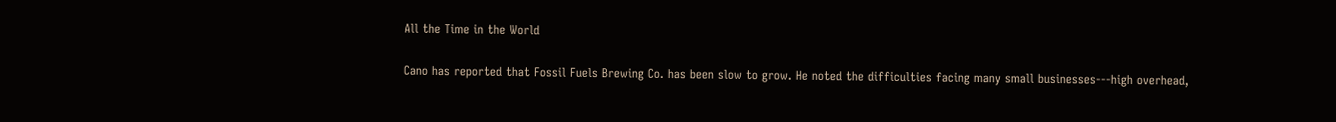All the Time in the World

Cano has reported that Fossil Fuels Brewing Co. has been slow to grow. He noted the difficulties facing many small businesses---high overhead,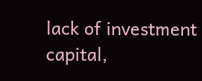lack of investment capital,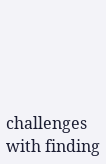challenges with finding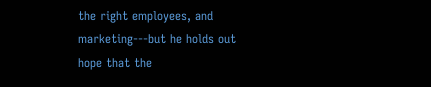the right employees, and marketing---but he holds out hope that the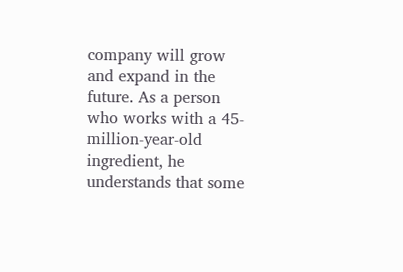company will grow and expand in the future. As a person who works with a 45-million-year-old ingredient, he understands that some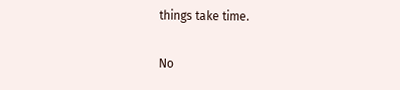things take time.

No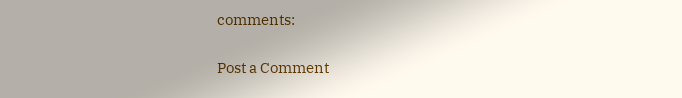comments:

Post a Comment